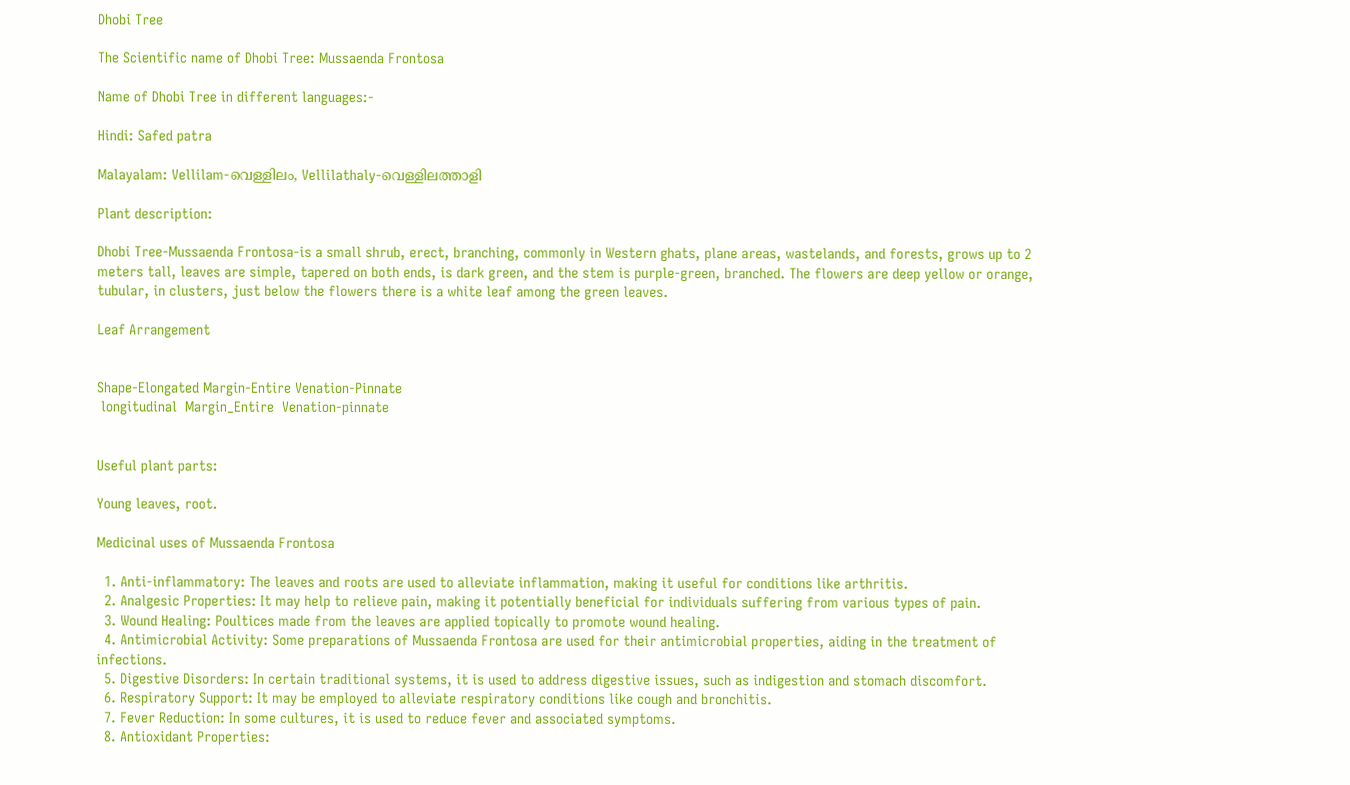Dhobi Tree

The Scientific name of Dhobi Tree: Mussaenda Frontosa

Name of Dhobi Tree in different languages:-

Hindi: Safed patra

Malayalam: Vellilam-വെള്ളിലം, Vellilathaly-വെള്ളിലത്താളി

Plant description:

Dhobi Tree-Mussaenda Frontosa-is a small shrub, erect, branching, commonly in Western ghats, plane areas, wastelands, and forests, grows up to 2 meters tall, leaves are simple, tapered on both ends, is dark green, and the stem is purple-green, branched. The flowers are deep yellow or orange, tubular, in clusters, just below the flowers there is a white leaf among the green leaves.

Leaf Arrangement


Shape-Elongated Margin-Entire Venation-Pinnate
 longitudinal  Margin_Entire  Venation-pinnate


Useful plant parts:

Young leaves, root.

Medicinal uses of Mussaenda Frontosa

  1. Anti-inflammatory: The leaves and roots are used to alleviate inflammation, making it useful for conditions like arthritis.
  2. Analgesic Properties: It may help to relieve pain, making it potentially beneficial for individuals suffering from various types of pain.
  3. Wound Healing: Poultices made from the leaves are applied topically to promote wound healing.
  4. Antimicrobial Activity: Some preparations of Mussaenda Frontosa are used for their antimicrobial properties, aiding in the treatment of infections.
  5. Digestive Disorders: In certain traditional systems, it is used to address digestive issues, such as indigestion and stomach discomfort.
  6. Respiratory Support: It may be employed to alleviate respiratory conditions like cough and bronchitis.
  7. Fever Reduction: In some cultures, it is used to reduce fever and associated symptoms.
  8. Antioxidant Properties: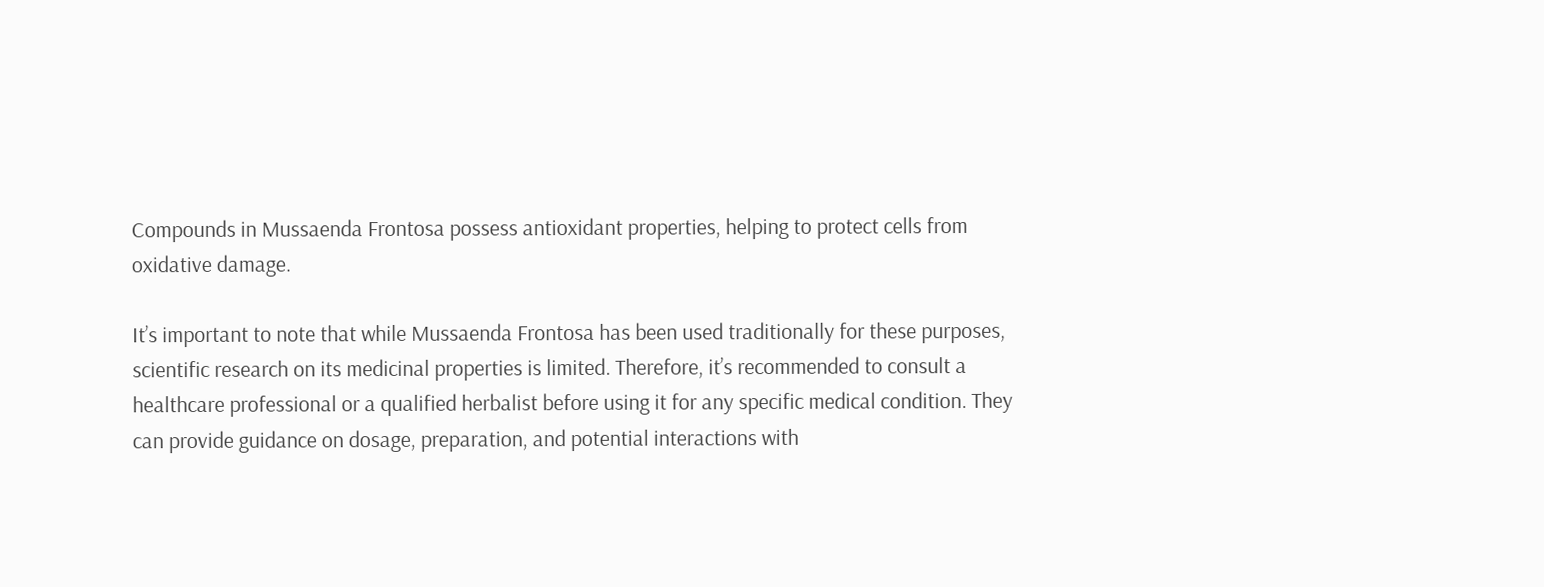Compounds in Mussaenda Frontosa possess antioxidant properties, helping to protect cells from oxidative damage.

It’s important to note that while Mussaenda Frontosa has been used traditionally for these purposes, scientific research on its medicinal properties is limited. Therefore, it’s recommended to consult a healthcare professional or a qualified herbalist before using it for any specific medical condition. They can provide guidance on dosage, preparation, and potential interactions with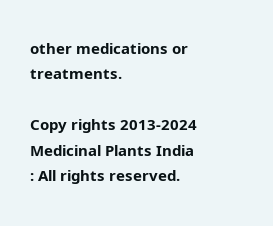other medications or treatments.

Copy rights 2013-2024 Medicinal Plants India : All rights reserved.